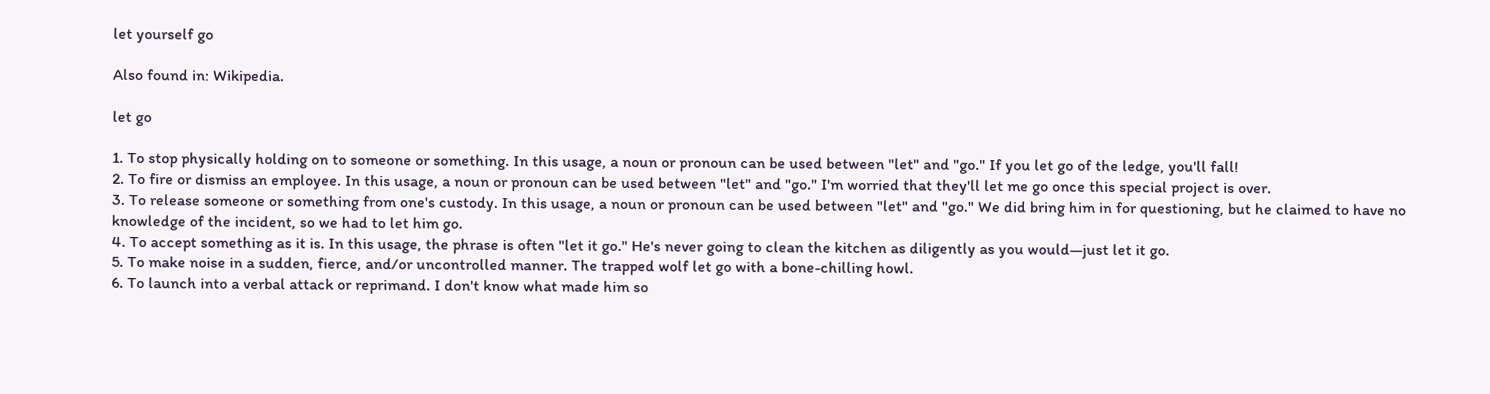let yourself go

Also found in: Wikipedia.

let go

1. To stop physically holding on to someone or something. In this usage, a noun or pronoun can be used between "let" and "go." If you let go of the ledge, you'll fall!
2. To fire or dismiss an employee. In this usage, a noun or pronoun can be used between "let" and "go." I'm worried that they'll let me go once this special project is over.
3. To release someone or something from one's custody. In this usage, a noun or pronoun can be used between "let" and "go." We did bring him in for questioning, but he claimed to have no knowledge of the incident, so we had to let him go.
4. To accept something as it is. In this usage, the phrase is often "let it go." He's never going to clean the kitchen as diligently as you would—just let it go.
5. To make noise in a sudden, fierce, and/or uncontrolled manner. The trapped wolf let go with a bone-chilling howl.
6. To launch into a verbal attack or reprimand. I don't know what made him so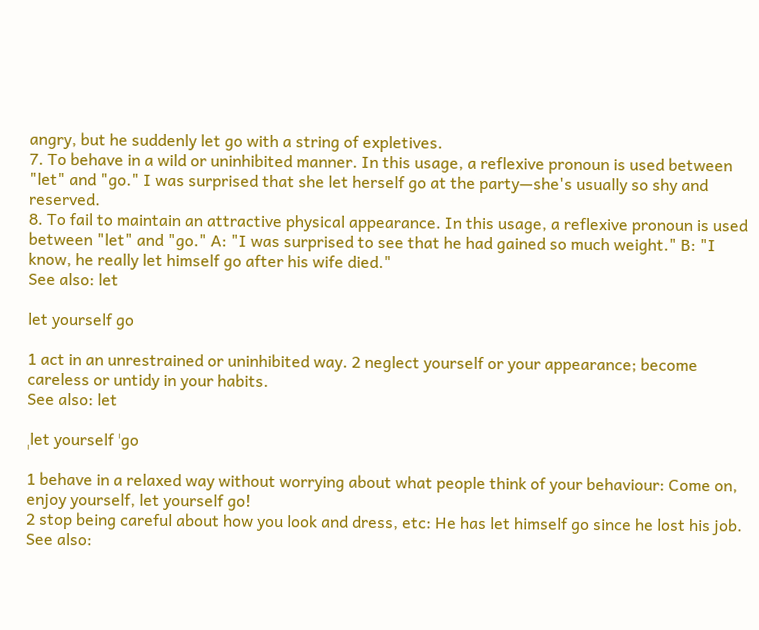angry, but he suddenly let go with a string of expletives.
7. To behave in a wild or uninhibited manner. In this usage, a reflexive pronoun is used between "let" and "go." I was surprised that she let herself go at the party—she's usually so shy and reserved.
8. To fail to maintain an attractive physical appearance. In this usage, a reflexive pronoun is used between "let" and "go." A: "I was surprised to see that he had gained so much weight." B: "I know, he really let himself go after his wife died."
See also: let

let yourself go

1 act in an unrestrained or uninhibited way. 2 neglect yourself or your appearance; become careless or untidy in your habits.
See also: let

ˌlet yourself ˈgo

1 behave in a relaxed way without worrying about what people think of your behaviour: Come on, enjoy yourself, let yourself go!
2 stop being careful about how you look and dress, etc: He has let himself go since he lost his job.
See also: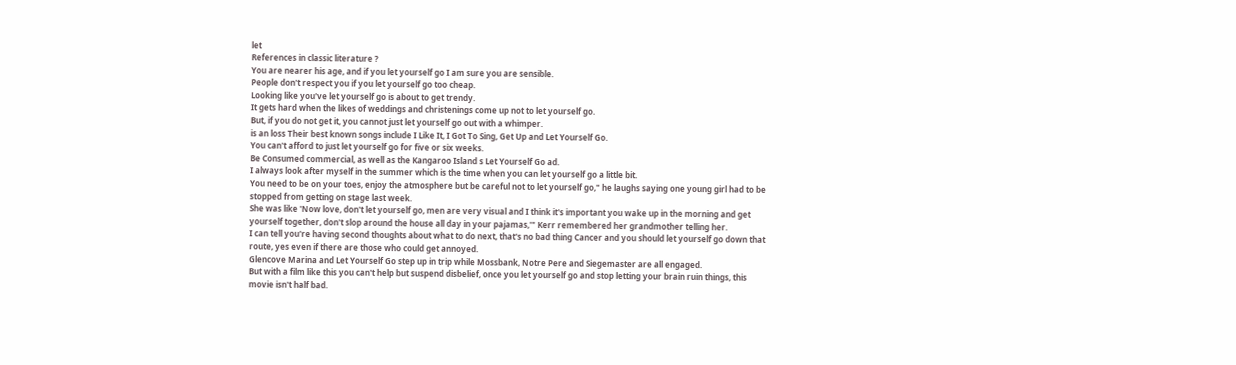let
References in classic literature ?
You are nearer his age, and if you let yourself go I am sure you are sensible.
People don't respect you if you let yourself go too cheap.
Looking like you've let yourself go is about to get trendy.
It gets hard when the likes of weddings and christenings come up not to let yourself go.
But, if you do not get it, you cannot just let yourself go out with a whimper.
is an loss Their best known songs include I Like It, I Got To Sing, Get Up and Let Yourself Go.
You can't afford to just let yourself go for five or six weeks.
Be Consumed commercial, as well as the Kangaroo Island s Let Yourself Go ad.
I always look after myself in the summer which is the time when you can let yourself go a little bit.
You need to be on your toes, enjoy the atmosphere but be careful not to let yourself go," he laughs saying one young girl had to be stopped from getting on stage last week.
She was like 'Now love, don't let yourself go, men are very visual and I think it's important you wake up in the morning and get yourself together, don't slop around the house all day in your pajamas,'" Kerr remembered her grandmother telling her.
I can tell you're having second thoughts about what to do next, that's no bad thing Cancer and you should let yourself go down that route, yes even if there are those who could get annoyed.
Glencove Marina and Let Yourself Go step up in trip while Mossbank, Notre Pere and Siegemaster are all engaged.
But with a film like this you can't help but suspend disbelief, once you let yourself go and stop letting your brain ruin things, this movie isn't half bad.